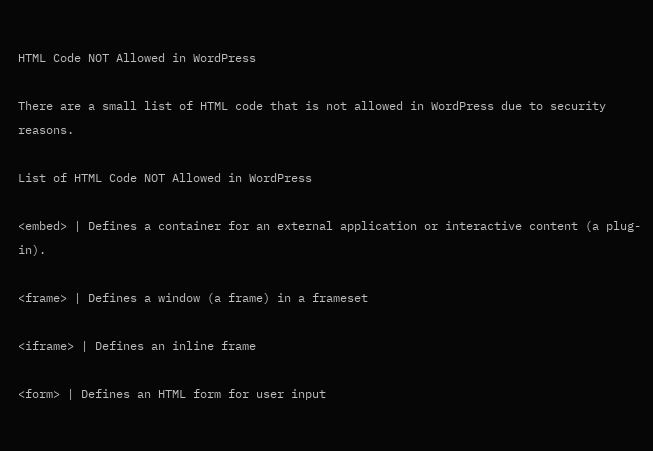HTML Code NOT Allowed in WordPress

There are a small list of HTML code that is not allowed in WordPress due to security reasons.

List of HTML Code NOT Allowed in WordPress

<embed> | Defines a container for an external application or interactive content (a plug-in).

<frame> | Defines a window (a frame) in a frameset

<iframe> | Defines an inline frame

<form> | Defines an HTML form for user input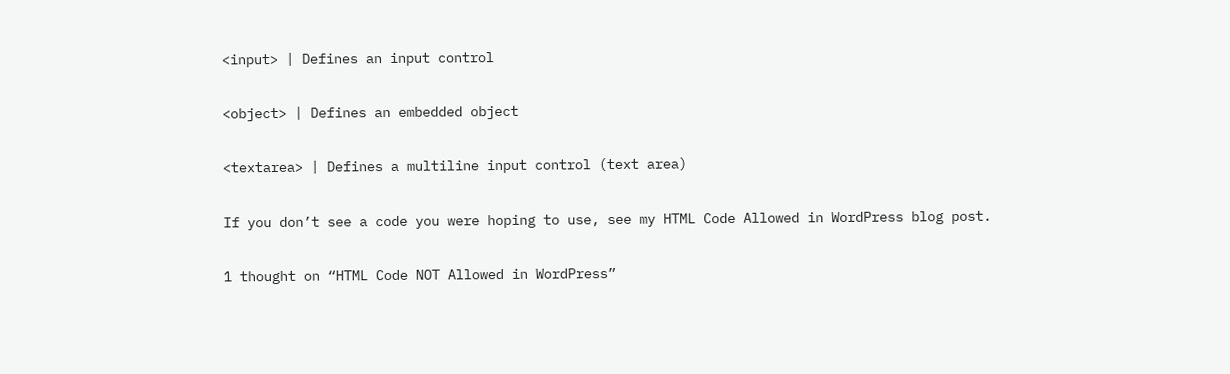<input> | Defines an input control

<object> | Defines an embedded object

<textarea> | Defines a multiline input control (text area)

If you don’t see a code you were hoping to use, see my HTML Code Allowed in WordPress blog post.

1 thought on “HTML Code NOT Allowed in WordPress”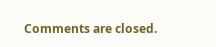Comments are closed.